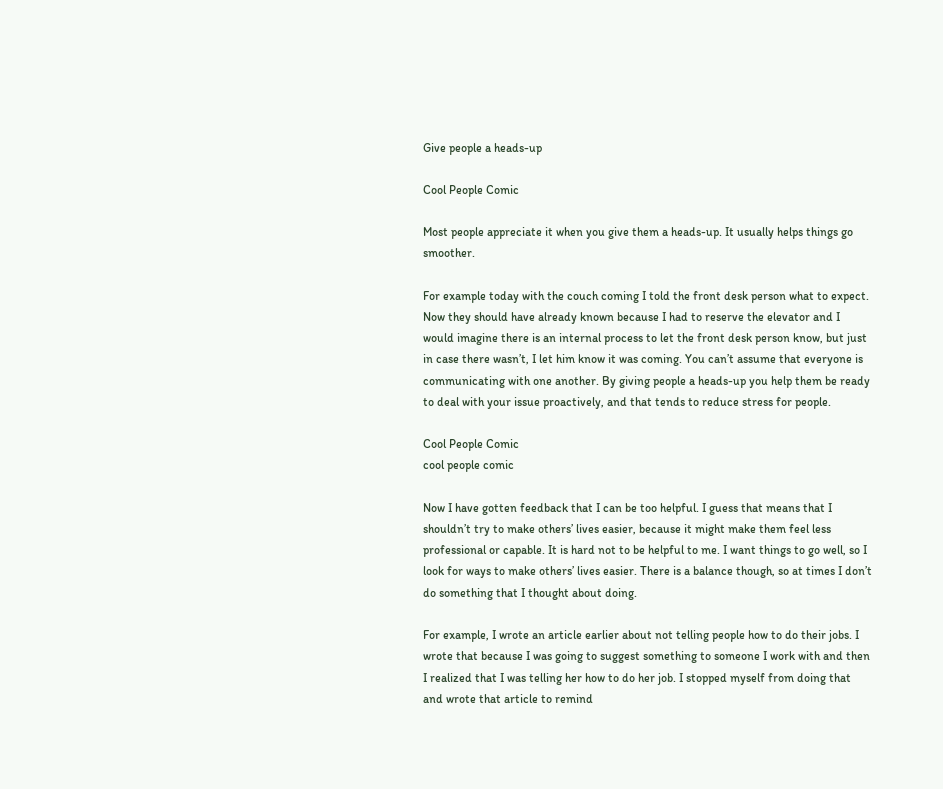Give people a heads-up

Cool People Comic

Most people appreciate it when you give them a heads-up. It usually helps things go smoother.

For example today with the couch coming I told the front desk person what to expect. Now they should have already known because I had to reserve the elevator and I would imagine there is an internal process to let the front desk person know, but just in case there wasn’t, I let him know it was coming. You can’t assume that everyone is communicating with one another. By giving people a heads-up you help them be ready to deal with your issue proactively, and that tends to reduce stress for people.

Cool People Comic
cool people comic

Now I have gotten feedback that I can be too helpful. I guess that means that I shouldn’t try to make others’ lives easier, because it might make them feel less professional or capable. It is hard not to be helpful to me. I want things to go well, so I look for ways to make others’ lives easier. There is a balance though, so at times I don’t do something that I thought about doing.

For example, I wrote an article earlier about not telling people how to do their jobs. I wrote that because I was going to suggest something to someone I work with and then I realized that I was telling her how to do her job. I stopped myself from doing that and wrote that article to remind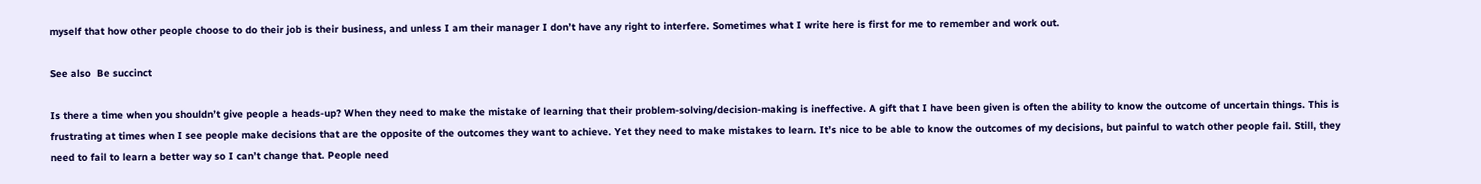myself that how other people choose to do their job is their business, and unless I am their manager I don’t have any right to interfere. Sometimes what I write here is first for me to remember and work out.

See also  Be succinct

Is there a time when you shouldn’t give people a heads-up? When they need to make the mistake of learning that their problem-solving/decision-making is ineffective. A gift that I have been given is often the ability to know the outcome of uncertain things. This is frustrating at times when I see people make decisions that are the opposite of the outcomes they want to achieve. Yet they need to make mistakes to learn. It’s nice to be able to know the outcomes of my decisions, but painful to watch other people fail. Still, they need to fail to learn a better way so I can’t change that. People need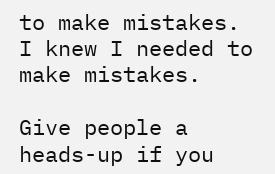to make mistakes. I knew I needed to make mistakes.

Give people a heads-up if you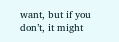want, but if you don’t, it might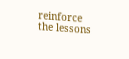reinforce the lessons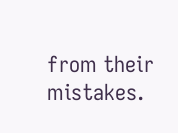from their mistakes.